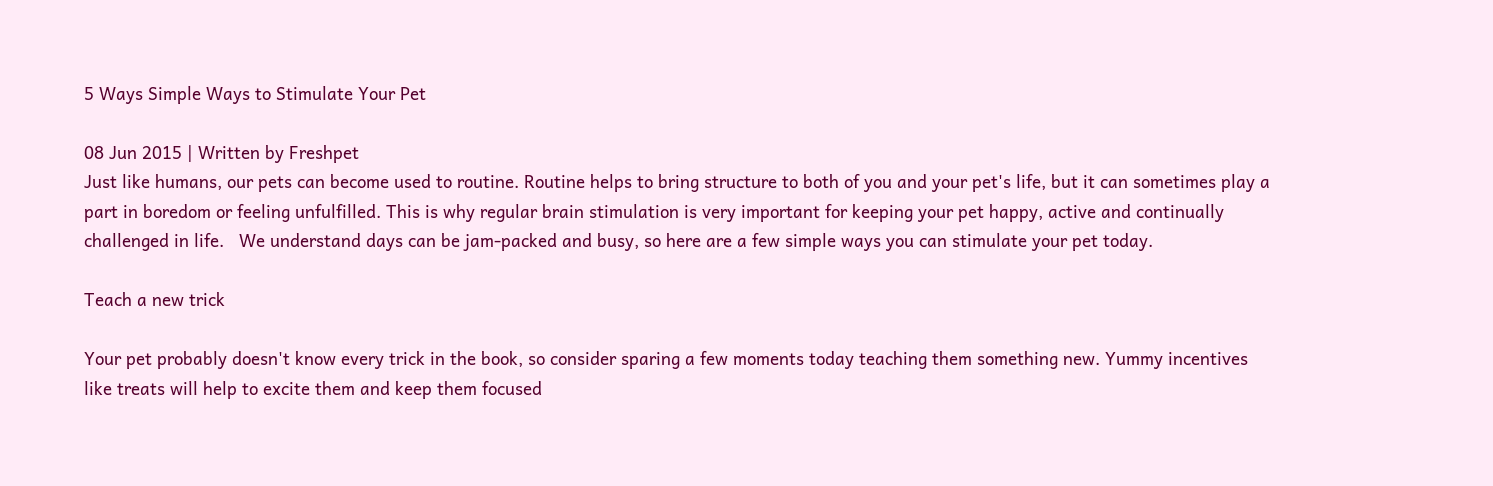5 Ways Simple Ways to Stimulate Your Pet

08 Jun 2015 | Written by Freshpet
Just like humans, our pets can become used to routine. Routine helps to bring structure to both of you and your pet's life, but it can sometimes play a part in boredom or feeling unfulfilled. This is why regular brain stimulation is very important for keeping your pet happy, active and continually challenged in life.   We understand days can be jam-packed and busy, so here are a few simple ways you can stimulate your pet today.

Teach a new trick

Your pet probably doesn't know every trick in the book, so consider sparing a few moments today teaching them something new. Yummy incentives like treats will help to excite them and keep them focused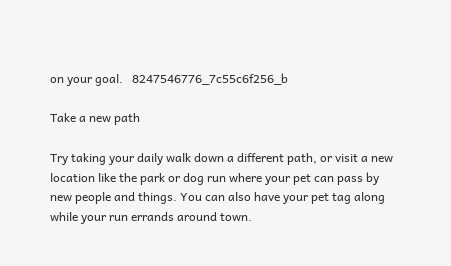on your goal.   8247546776_7c55c6f256_b

Take a new path

Try taking your daily walk down a different path, or visit a new location like the park or dog run where your pet can pass by new people and things. You can also have your pet tag along while your run errands around town.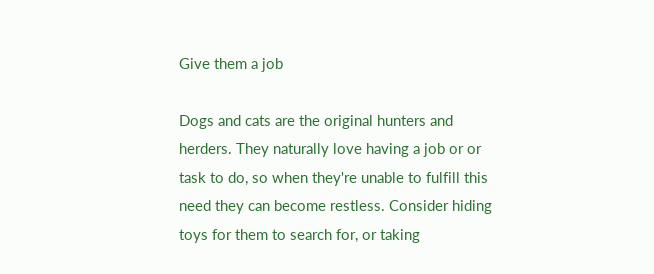Give them a job

Dogs and cats are the original hunters and herders. They naturally love having a job or or task to do, so when they're unable to fulfill this need they can become restless. Consider hiding toys for them to search for, or taking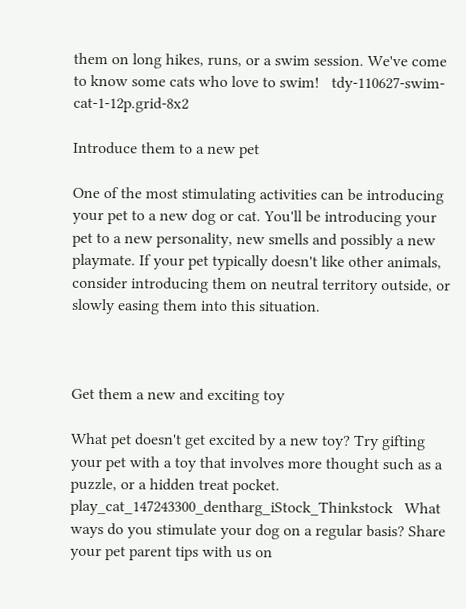them on long hikes, runs, or a swim session. We've come to know some cats who love to swim!   tdy-110627-swim-cat-1-12p.grid-8x2

Introduce them to a new pet

One of the most stimulating activities can be introducing your pet to a new dog or cat. You'll be introducing your pet to a new personality, new smells and possibly a new playmate. If your pet typically doesn't like other animals, consider introducing them on neutral territory outside, or slowly easing them into this situation.



Get them a new and exciting toy

What pet doesn't get excited by a new toy? Try gifting your pet with a toy that involves more thought such as a puzzle, or a hidden treat pocket.   play_cat_147243300_dentharg_iStock_Thinkstock   What ways do you stimulate your dog on a regular basis? Share your pet parent tips with us on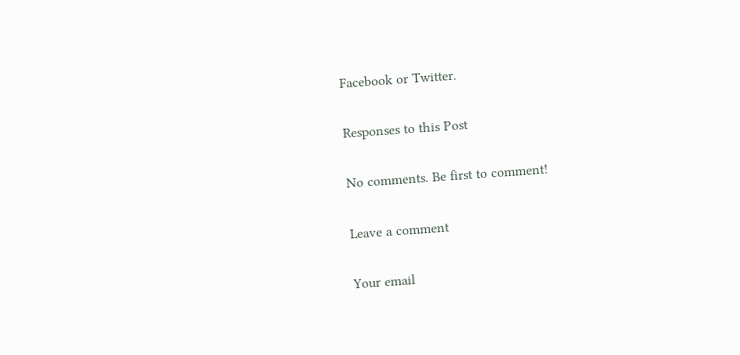Facebook or Twitter.

Responses to this Post

No comments. Be first to comment!

Leave a comment

Your email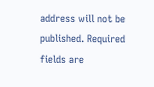address will not be published. Required fields are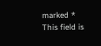marked *
This field is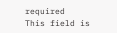required
This field is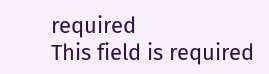required
This field is required